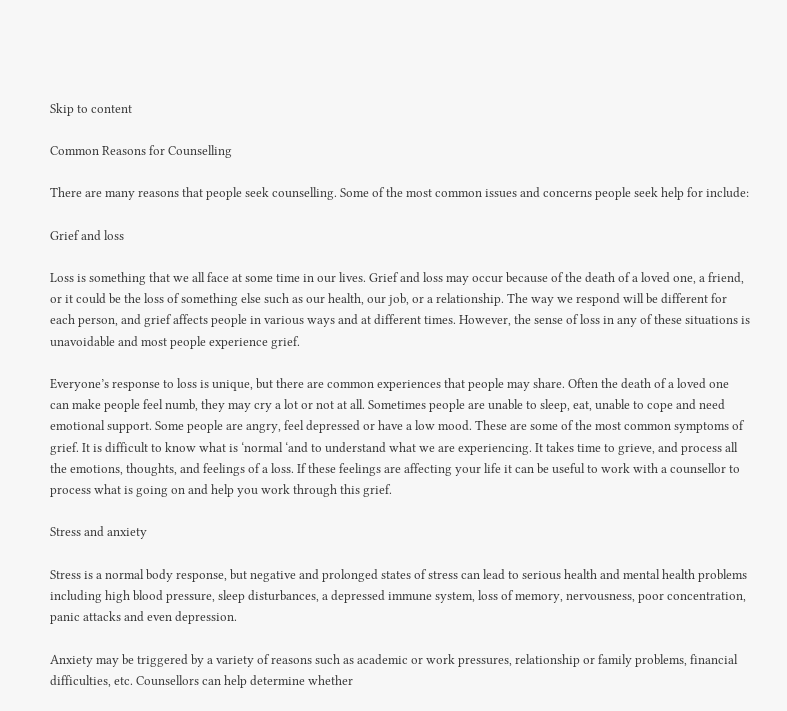Skip to content

Common Reasons for Counselling

There are many reasons that people seek counselling. Some of the most common issues and concerns people seek help for include:

Grief and loss

Loss is something that we all face at some time in our lives. Grief and loss may occur because of the death of a loved one, a friend, or it could be the loss of something else such as our health, our job, or a relationship. The way we respond will be different for each person, and grief affects people in various ways and at different times. However, the sense of loss in any of these situations is unavoidable and most people experience grief.

Everyone’s response to loss is unique, but there are common experiences that people may share. Often the death of a loved one can make people feel numb, they may cry a lot or not at all. Sometimes people are unable to sleep, eat, unable to cope and need emotional support. Some people are angry, feel depressed or have a low mood. These are some of the most common symptoms of grief. It is difficult to know what is ‘normal ‘and to understand what we are experiencing. It takes time to grieve, and process all the emotions, thoughts, and feelings of a loss. If these feelings are affecting your life it can be useful to work with a counsellor to process what is going on and help you work through this grief.

Stress and anxiety

Stress is a normal body response, but negative and prolonged states of stress can lead to serious health and mental health problems including high blood pressure, sleep disturbances, a depressed immune system, loss of memory, nervousness, poor concentration, panic attacks and even depression.

Anxiety may be triggered by a variety of reasons such as academic or work pressures, relationship or family problems, financial difficulties, etc. Counsellors can help determine whether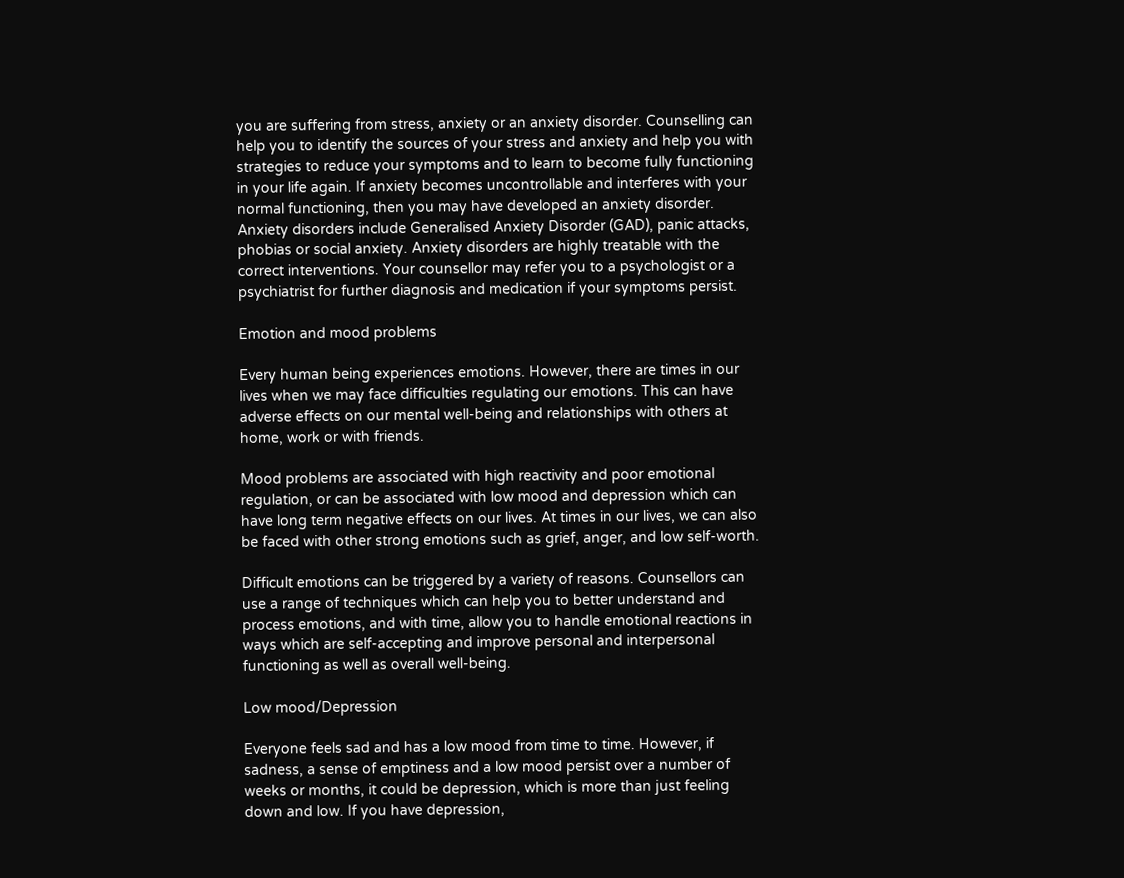you are suffering from stress, anxiety or an anxiety disorder. Counselling can help you to identify the sources of your stress and anxiety and help you with strategies to reduce your symptoms and to learn to become fully functioning in your life again. If anxiety becomes uncontrollable and interferes with your normal functioning, then you may have developed an anxiety disorder. Anxiety disorders include Generalised Anxiety Disorder (GAD), panic attacks, phobias or social anxiety. Anxiety disorders are highly treatable with the correct interventions. Your counsellor may refer you to a psychologist or a psychiatrist for further diagnosis and medication if your symptoms persist.

Emotion and mood problems

Every human being experiences emotions. However, there are times in our lives when we may face difficulties regulating our emotions. This can have adverse effects on our mental well-being and relationships with others at home, work or with friends.

Mood problems are associated with high reactivity and poor emotional regulation, or can be associated with low mood and depression which can have long term negative effects on our lives. At times in our lives, we can also be faced with other strong emotions such as grief, anger, and low self-worth.

Difficult emotions can be triggered by a variety of reasons. Counsellors can use a range of techniques which can help you to better understand and process emotions, and with time, allow you to handle emotional reactions in ways which are self-accepting and improve personal and interpersonal functioning as well as overall well-being.

Low mood/Depression

Everyone feels sad and has a low mood from time to time. However, if sadness, a sense of emptiness and a low mood persist over a number of weeks or months, it could be depression, which is more than just feeling down and low. If you have depression,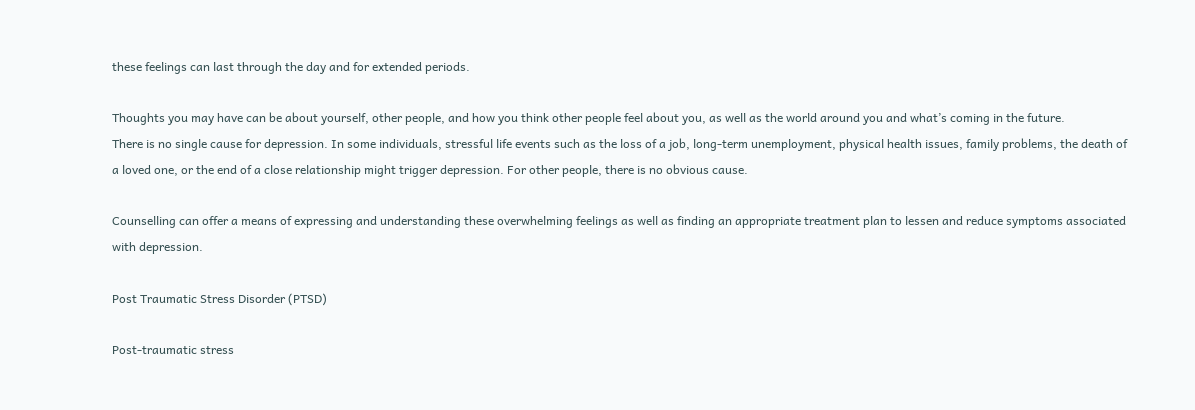these feelings can last through the day and for extended periods.

Thoughts you may have can be about yourself, other people, and how you think other people feel about you, as well as the world around you and what’s coming in the future.
There is no single cause for depression. In some individuals, stressful life events such as the loss of a job, long-term unemployment, physical health issues, family problems, the death of a loved one, or the end of a close relationship might trigger depression. For other people, there is no obvious cause.

Counselling can offer a means of expressing and understanding these overwhelming feelings as well as finding an appropriate treatment plan to lessen and reduce symptoms associated with depression.

Post Traumatic Stress Disorder (PTSD)

Post-traumatic stress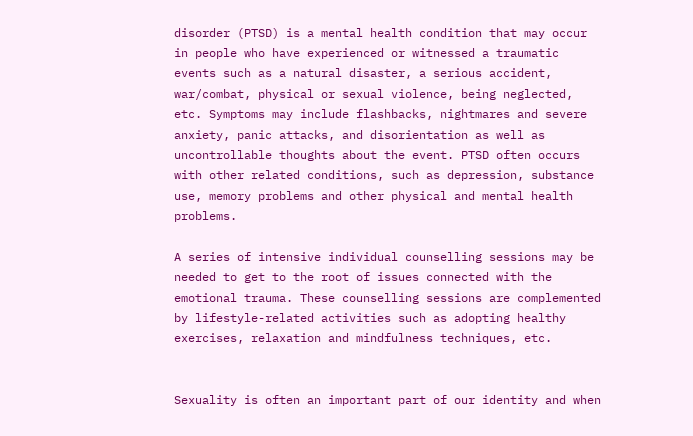disorder (PTSD) is a mental health condition that may occur in people who have experienced or witnessed a traumatic events such as a natural disaster, a serious accident, war/combat, physical or sexual violence, being neglected, etc. Symptoms may include flashbacks, nightmares and severe anxiety, panic attacks, and disorientation as well as uncontrollable thoughts about the event. PTSD often occurs with other related conditions, such as depression, substance use, memory problems and other physical and mental health problems.

A series of intensive individual counselling sessions may be needed to get to the root of issues connected with the emotional trauma. These counselling sessions are complemented by lifestyle-related activities such as adopting healthy exercises, relaxation and mindfulness techniques, etc.


Sexuality is often an important part of our identity and when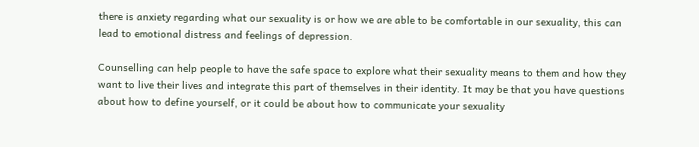there is anxiety regarding what our sexuality is or how we are able to be comfortable in our sexuality, this can lead to emotional distress and feelings of depression.

Counselling can help people to have the safe space to explore what their sexuality means to them and how they want to live their lives and integrate this part of themselves in their identity. It may be that you have questions about how to define yourself, or it could be about how to communicate your sexuality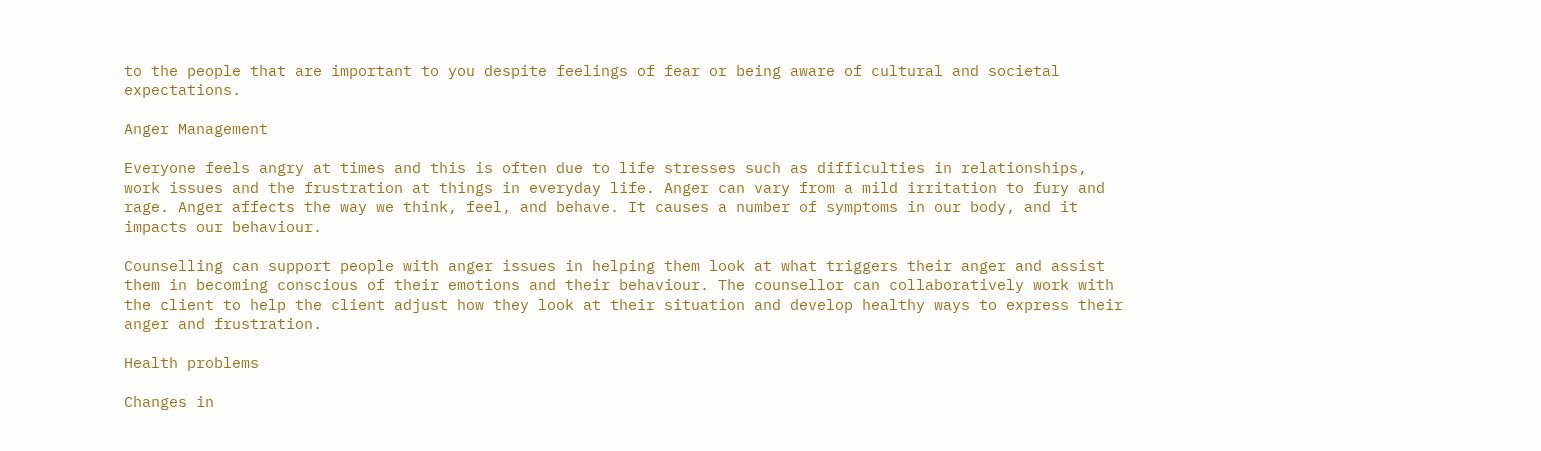to the people that are important to you despite feelings of fear or being aware of cultural and societal expectations.

Anger Management

Everyone feels angry at times and this is often due to life stresses such as difficulties in relationships, work issues and the frustration at things in everyday life. Anger can vary from a mild irritation to fury and rage. Anger affects the way we think, feel, and behave. It causes a number of symptoms in our body, and it impacts our behaviour.

Counselling can support people with anger issues in helping them look at what triggers their anger and assist them in becoming conscious of their emotions and their behaviour. The counsellor can collaboratively work with the client to help the client adjust how they look at their situation and develop healthy ways to express their anger and frustration.

Health problems

Changes in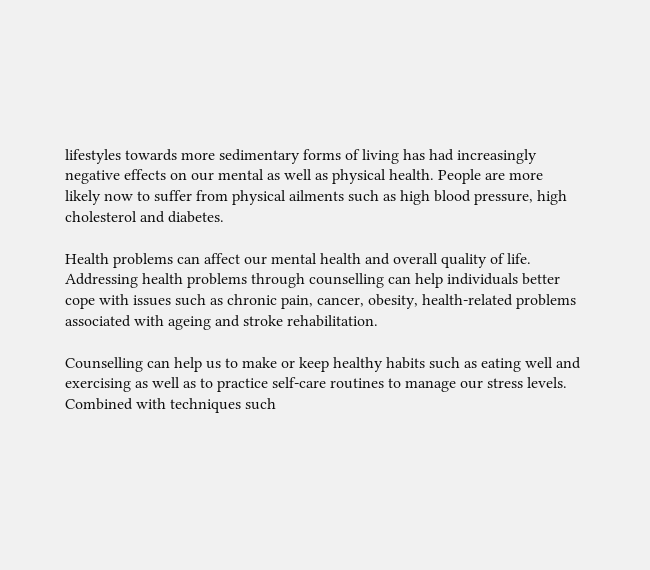lifestyles towards more sedimentary forms of living has had increasingly negative effects on our mental as well as physical health. People are more likely now to suffer from physical ailments such as high blood pressure, high cholesterol and diabetes.

Health problems can affect our mental health and overall quality of life. Addressing health problems through counselling can help individuals better cope with issues such as chronic pain, cancer, obesity, health-related problems associated with ageing and stroke rehabilitation.

Counselling can help us to make or keep healthy habits such as eating well and exercising as well as to practice self-care routines to manage our stress levels. Combined with techniques such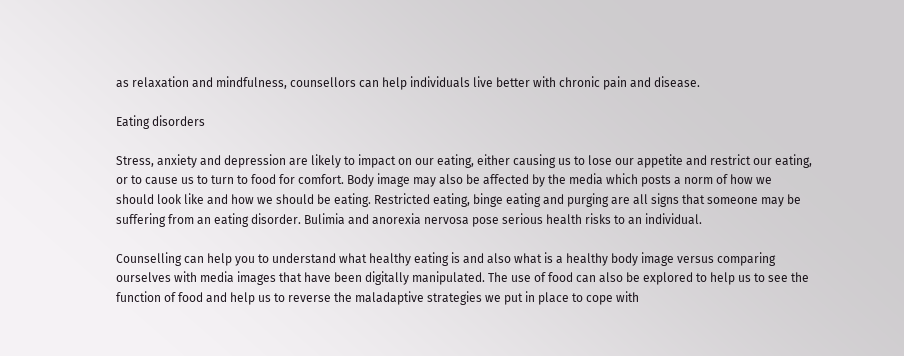as relaxation and mindfulness, counsellors can help individuals live better with chronic pain and disease.

Eating disorders

Stress, anxiety and depression are likely to impact on our eating, either causing us to lose our appetite and restrict our eating, or to cause us to turn to food for comfort. Body image may also be affected by the media which posts a norm of how we should look like and how we should be eating. Restricted eating, binge eating and purging are all signs that someone may be suffering from an eating disorder. Bulimia and anorexia nervosa pose serious health risks to an individual.

Counselling can help you to understand what healthy eating is and also what is a healthy body image versus comparing ourselves with media images that have been digitally manipulated. The use of food can also be explored to help us to see the function of food and help us to reverse the maladaptive strategies we put in place to cope with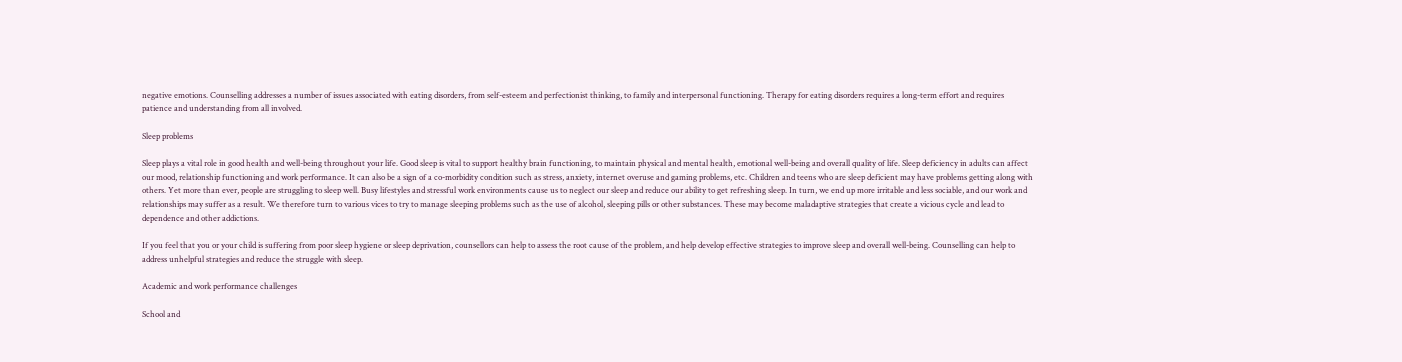negative emotions. Counselling addresses a number of issues associated with eating disorders, from self-esteem and perfectionist thinking, to family and interpersonal functioning. Therapy for eating disorders requires a long-term effort and requires patience and understanding from all involved.

Sleep problems

Sleep plays a vital role in good health and well-being throughout your life. Good sleep is vital to support healthy brain functioning, to maintain physical and mental health, emotional well-being and overall quality of life. Sleep deficiency in adults can affect our mood, relationship functioning and work performance. It can also be a sign of a co-morbidity condition such as stress, anxiety, internet overuse and gaming problems, etc. Children and teens who are sleep deficient may have problems getting along with others. Yet more than ever, people are struggling to sleep well. Busy lifestyles and stressful work environments cause us to neglect our sleep and reduce our ability to get refreshing sleep. In turn, we end up more irritable and less sociable, and our work and relationships may suffer as a result. We therefore turn to various vices to try to manage sleeping problems such as the use of alcohol, sleeping pills or other substances. These may become maladaptive strategies that create a vicious cycle and lead to dependence and other addictions.

If you feel that you or your child is suffering from poor sleep hygiene or sleep deprivation, counsellors can help to assess the root cause of the problem, and help develop effective strategies to improve sleep and overall well-being. Counselling can help to address unhelpful strategies and reduce the struggle with sleep.

Academic and work performance challenges

School and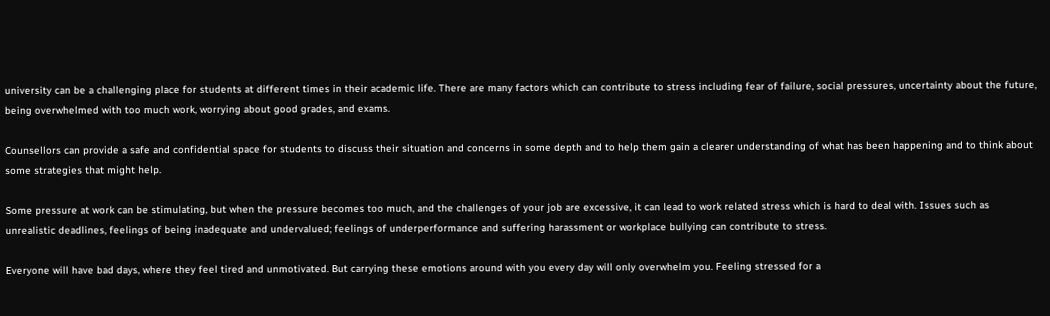university can be a challenging place for students at different times in their academic life. There are many factors which can contribute to stress including fear of failure, social pressures, uncertainty about the future, being overwhelmed with too much work, worrying about good grades, and exams.

Counsellors can provide a safe and confidential space for students to discuss their situation and concerns in some depth and to help them gain a clearer understanding of what has been happening and to think about some strategies that might help.

Some pressure at work can be stimulating, but when the pressure becomes too much, and the challenges of your job are excessive, it can lead to work related stress which is hard to deal with. Issues such as unrealistic deadlines, feelings of being inadequate and undervalued; feelings of underperformance and suffering harassment or workplace bullying can contribute to stress.

Everyone will have bad days, where they feel tired and unmotivated. But carrying these emotions around with you every day will only overwhelm you. Feeling stressed for a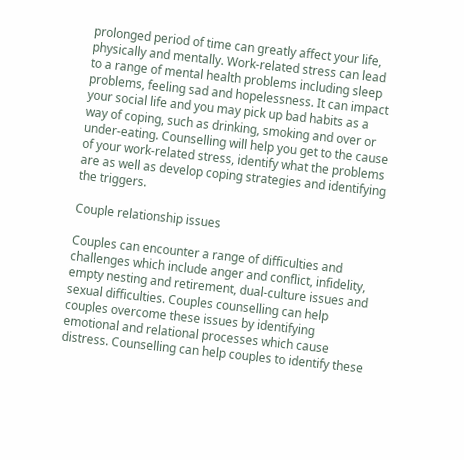prolonged period of time can greatly affect your life, physically and mentally. Work-related stress can lead to a range of mental health problems including sleep problems, feeling sad and hopelessness. It can impact your social life and you may pick up bad habits as a way of coping, such as drinking, smoking and over or under-eating. Counselling will help you get to the cause of your work-related stress, identify what the problems are as well as develop coping strategies and identifying the triggers.

Couple relationship issues

Couples can encounter a range of difficulties and challenges which include anger and conflict, infidelity, empty nesting and retirement, dual-culture issues and sexual difficulties. Couples counselling can help couples overcome these issues by identifying emotional and relational processes which cause distress. Counselling can help couples to identify these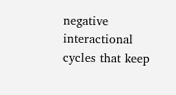negative interactional cycles that keep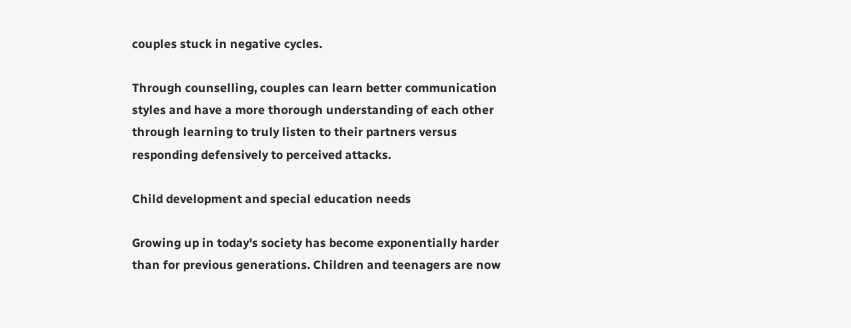couples stuck in negative cycles.

Through counselling, couples can learn better communication styles and have a more thorough understanding of each other through learning to truly listen to their partners versus responding defensively to perceived attacks.

Child development and special education needs

Growing up in today's society has become exponentially harder than for previous generations. Children and teenagers are now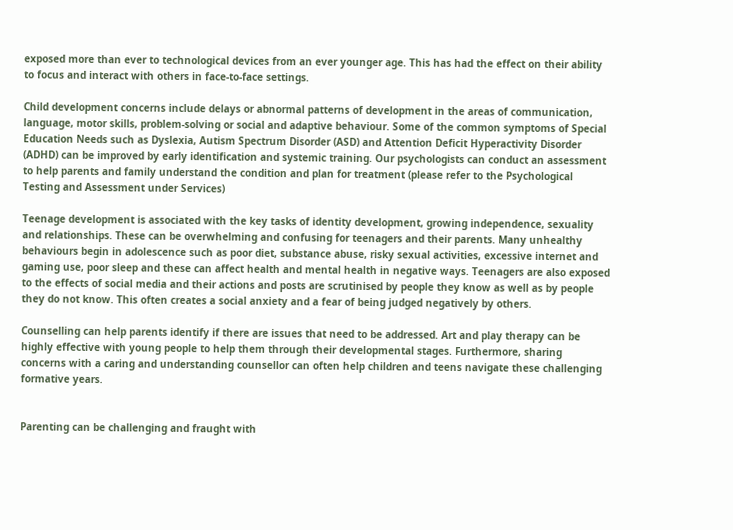exposed more than ever to technological devices from an ever younger age. This has had the effect on their ability to focus and interact with others in face-to-face settings.

Child development concerns include delays or abnormal patterns of development in the areas of communication, language, motor skills, problem-solving or social and adaptive behaviour. Some of the common symptoms of Special Education Needs such as Dyslexia, Autism Spectrum Disorder (ASD) and Attention Deficit Hyperactivity Disorder (ADHD) can be improved by early identification and systemic training. Our psychologists can conduct an assessment to help parents and family understand the condition and plan for treatment (please refer to the Psychological Testing and Assessment under Services)

Teenage development is associated with the key tasks of identity development, growing independence, sexuality and relationships. These can be overwhelming and confusing for teenagers and their parents. Many unhealthy behaviours begin in adolescence such as poor diet, substance abuse, risky sexual activities, excessive internet and gaming use, poor sleep and these can affect health and mental health in negative ways. Teenagers are also exposed to the effects of social media and their actions and posts are scrutinised by people they know as well as by people they do not know. This often creates a social anxiety and a fear of being judged negatively by others.

Counselling can help parents identify if there are issues that need to be addressed. Art and play therapy can be highly effective with young people to help them through their developmental stages. Furthermore, sharing concerns with a caring and understanding counsellor can often help children and teens navigate these challenging formative years.


Parenting can be challenging and fraught with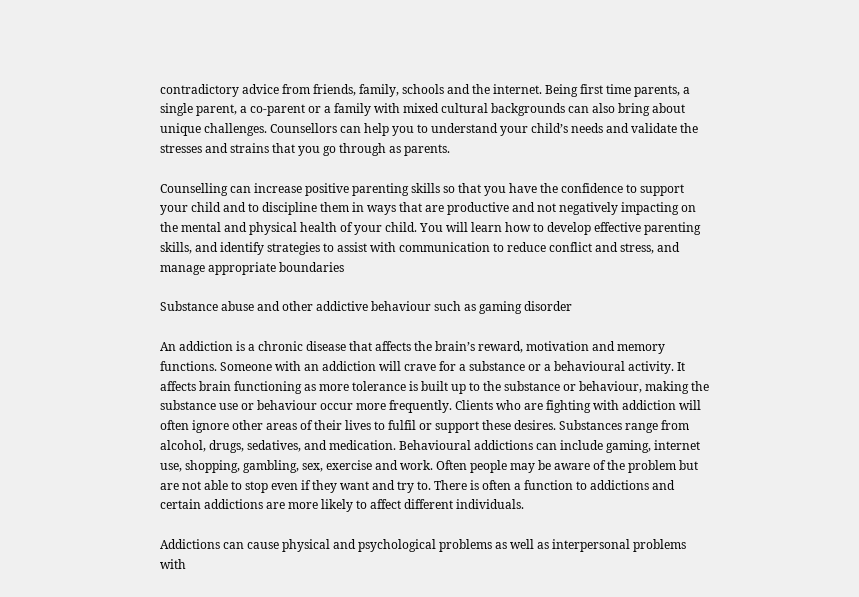contradictory advice from friends, family, schools and the internet. Being first time parents, a single parent, a co-parent or a family with mixed cultural backgrounds can also bring about unique challenges. Counsellors can help you to understand your child’s needs and validate the stresses and strains that you go through as parents.

Counselling can increase positive parenting skills so that you have the confidence to support your child and to discipline them in ways that are productive and not negatively impacting on the mental and physical health of your child. You will learn how to develop effective parenting skills, and identify strategies to assist with communication to reduce conflict and stress, and manage appropriate boundaries

Substance abuse and other addictive behaviour such as gaming disorder

An addiction is a chronic disease that affects the brain’s reward, motivation and memory functions. Someone with an addiction will crave for a substance or a behavioural activity. It affects brain functioning as more tolerance is built up to the substance or behaviour, making the substance use or behaviour occur more frequently. Clients who are fighting with addiction will often ignore other areas of their lives to fulfil or support these desires. Substances range from alcohol, drugs, sedatives, and medication. Behavioural addictions can include gaming, internet use, shopping, gambling, sex, exercise and work. Often people may be aware of the problem but are not able to stop even if they want and try to. There is often a function to addictions and certain addictions are more likely to affect different individuals.

Addictions can cause physical and psychological problems as well as interpersonal problems with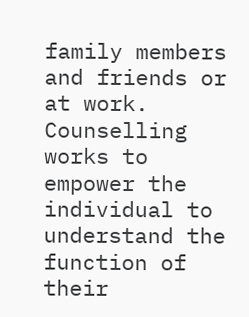family members and friends or at work. Counselling works to empower the individual to understand the function of their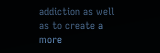addiction as well as to create a more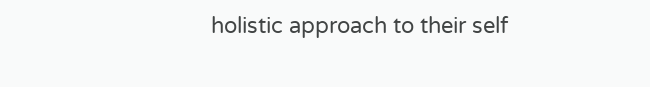holistic approach to their self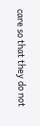care so that they do not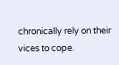chronically rely on their vices to cope.